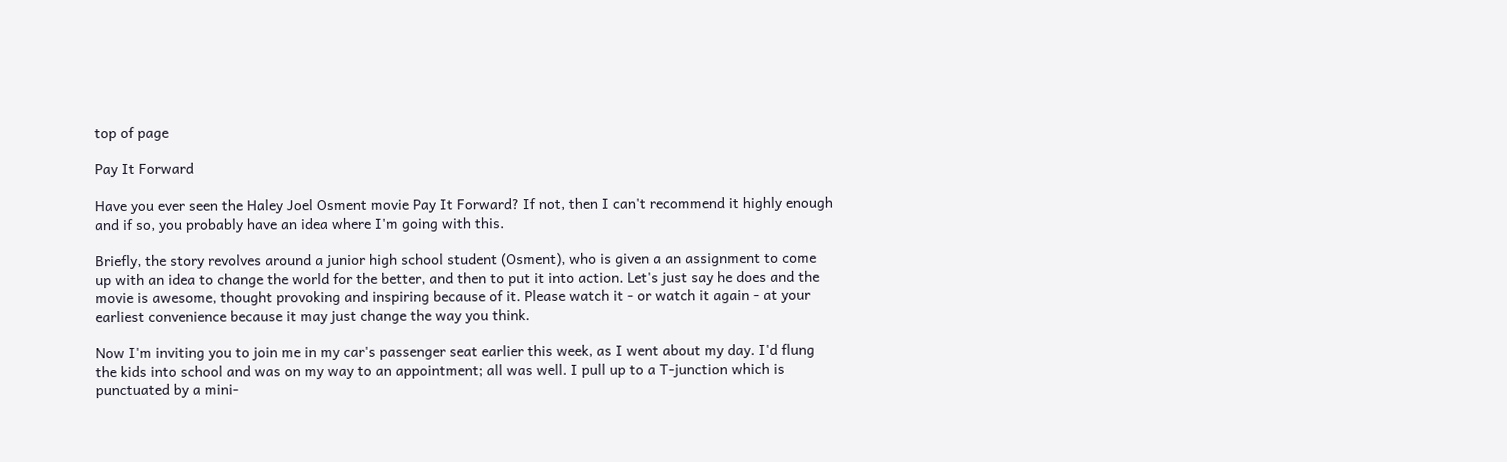top of page

Pay It Forward

Have you ever seen the Haley Joel Osment movie Pay It Forward? If not, then I can't recommend it highly enough and if so, you probably have an idea where I'm going with this.

Briefly, the story revolves around a junior high school student (Osment), who is given a an assignment to come up with an idea to change the world for the better, and then to put it into action. Let's just say he does and the movie is awesome, thought provoking and inspiring because of it. Please watch it - or watch it again - at your earliest convenience because it may just change the way you think.

Now I'm inviting you to join me in my car's passenger seat earlier this week, as I went about my day. I'd flung the kids into school and was on my way to an appointment; all was well. I pull up to a T-junction which is punctuated by a mini-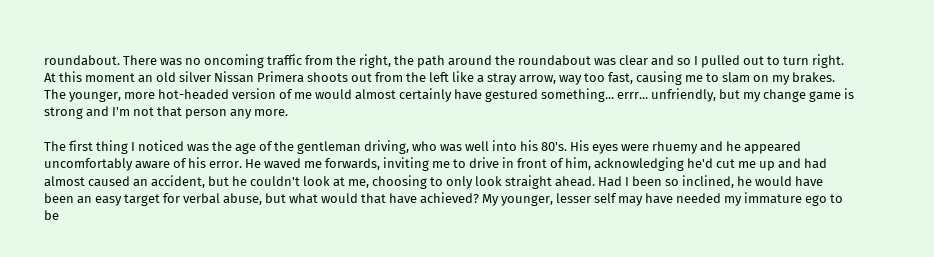roundabout. There was no oncoming traffic from the right, the path around the roundabout was clear and so I pulled out to turn right. At this moment an old silver Nissan Primera shoots out from the left like a stray arrow, way too fast, causing me to slam on my brakes. The younger, more hot-headed version of me would almost certainly have gestured something... errr... unfriendly, but my change game is strong and I'm not that person any more.

The first thing I noticed was the age of the gentleman driving, who was well into his 80's. His eyes were rhuemy and he appeared uncomfortably aware of his error. He waved me forwards, inviting me to drive in front of him, acknowledging he'd cut me up and had almost caused an accident, but he couldn't look at me, choosing to only look straight ahead. Had I been so inclined, he would have been an easy target for verbal abuse, but what would that have achieved? My younger, lesser self may have needed my immature ego to be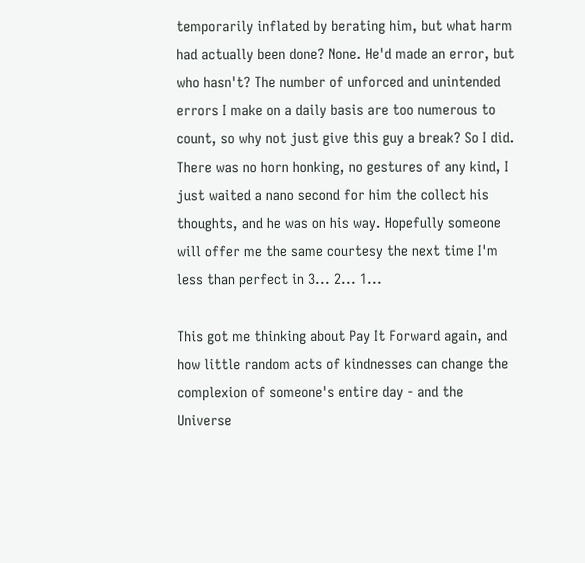temporarily inflated by berating him, but what harm had actually been done? None. He'd made an error, but who hasn't? The number of unforced and unintended errors I make on a daily basis are too numerous to count, so why not just give this guy a break? So I did. There was no horn honking, no gestures of any kind, I just waited a nano second for him the collect his thoughts, and he was on his way. Hopefully someone will offer me the same courtesy the next time I'm less than perfect in 3... 2... 1...

This got me thinking about Pay It Forward again, and how little random acts of kindnesses can change the complexion of someone's entire day - and the Universe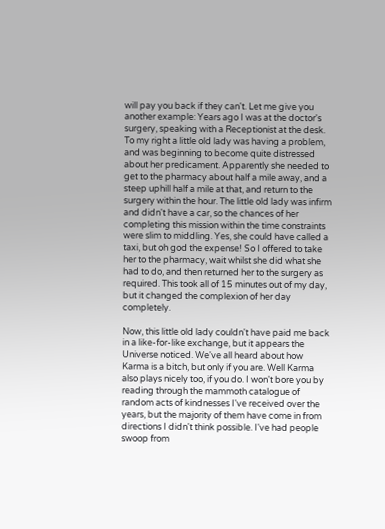will pay you back if they can't. Let me give you another example: Years ago I was at the doctor's surgery, speaking with a Receptionist at the desk. To my right a little old lady was having a problem, and was beginning to become quite distressed about her predicament. Apparently she needed to get to the pharmacy about half a mile away, and a steep uphill half a mile at that, and return to the surgery within the hour. The little old lady was infirm and didn't have a car, so the chances of her completing this mission within the time constraints were slim to middling. Yes, she could have called a taxi, but oh god the expense! So I offered to take her to the pharmacy, wait whilst she did what she had to do, and then returned her to the surgery as required. This took all of 15 minutes out of my day, but it changed the complexion of her day completely.

Now, this little old lady couldn't have paid me back in a like-for-like exchange, but it appears the Universe noticed. We've all heard about how Karma is a bitch, but only if you are. Well Karma also plays nicely too, if you do. I won't bore you by reading through the mammoth catalogue of random acts of kindnesses I've received over the years, but the majority of them have come in from directions I didn't think possible. I've had people swoop from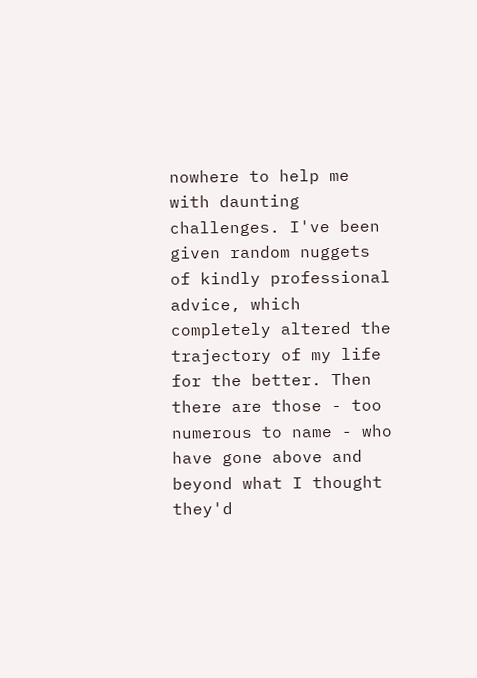nowhere to help me with daunting challenges. I've been given random nuggets of kindly professional advice, which completely altered the trajectory of my life for the better. Then there are those - too numerous to name - who have gone above and beyond what I thought they'd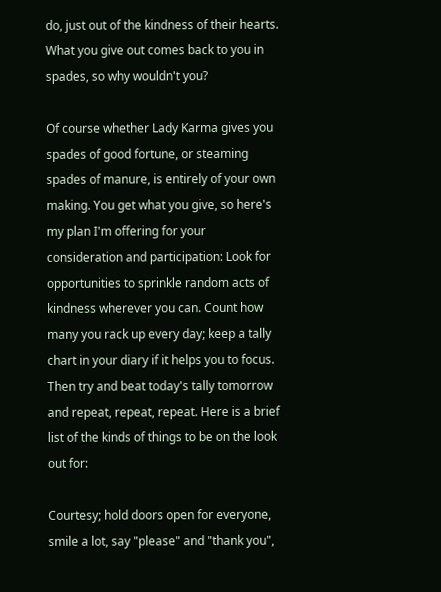do, just out of the kindness of their hearts. What you give out comes back to you in spades, so why wouldn't you?

Of course whether Lady Karma gives you spades of good fortune, or steaming spades of manure, is entirely of your own making. You get what you give, so here's my plan I'm offering for your consideration and participation: Look for opportunities to sprinkle random acts of kindness wherever you can. Count how many you rack up every day; keep a tally chart in your diary if it helps you to focus. Then try and beat today's tally tomorrow and repeat, repeat, repeat. Here is a brief list of the kinds of things to be on the look out for:

Courtesy; hold doors open for everyone, smile a lot, say "please" and "thank you",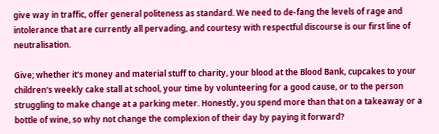give way in traffic, offer general politeness as standard. We need to de-fang the levels of rage and intolerance that are currently all pervading, and courtesy with respectful discourse is our first line of neutralisation.

Give; whether it's money and material stuff to charity, your blood at the Blood Bank, cupcakes to your children's weekly cake stall at school, your time by volunteering for a good cause, or to the person struggling to make change at a parking meter. Honestly, you spend more than that on a takeaway or a bottle of wine, so why not change the complexion of their day by paying it forward?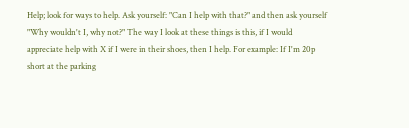Help; look for ways to help. Ask yourself: "Can I help with that?" and then ask yourself "Why wouldn't I, why not?" The way I look at these things is this, if I would appreciate help with X if I were in their shoes, then I help. For example: If I'm 20p short at the parking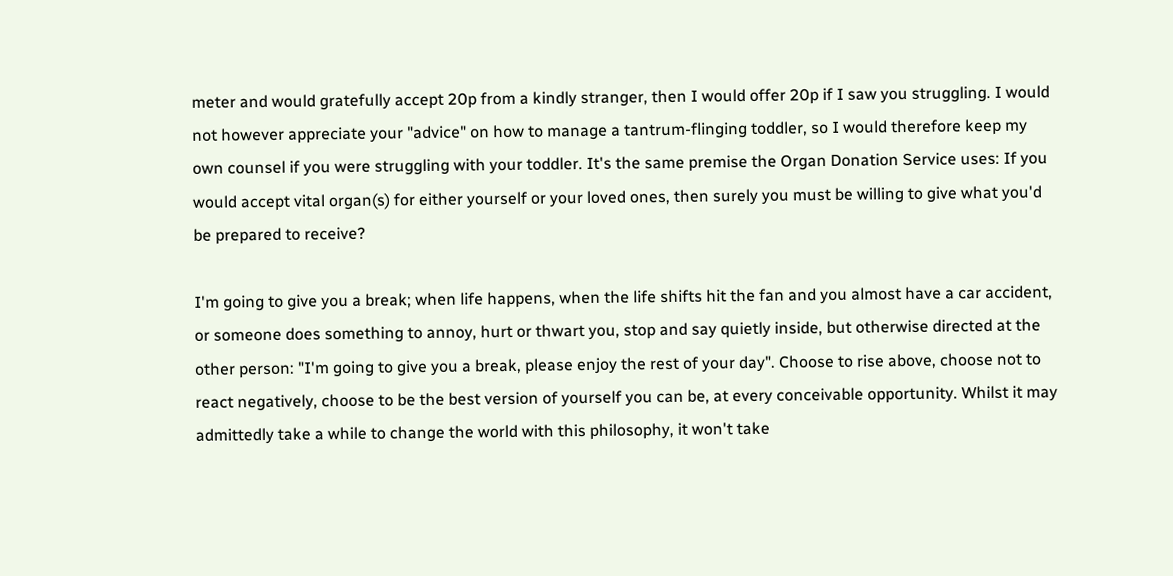meter and would gratefully accept 20p from a kindly stranger, then I would offer 20p if I saw you struggling. I would not however appreciate your "advice" on how to manage a tantrum-flinging toddler, so I would therefore keep my own counsel if you were struggling with your toddler. It's the same premise the Organ Donation Service uses: If you would accept vital organ(s) for either yourself or your loved ones, then surely you must be willing to give what you'd be prepared to receive?

I'm going to give you a break; when life happens, when the life shifts hit the fan and you almost have a car accident, or someone does something to annoy, hurt or thwart you, stop and say quietly inside, but otherwise directed at the other person: "I'm going to give you a break, please enjoy the rest of your day". Choose to rise above, choose not to react negatively, choose to be the best version of yourself you can be, at every conceivable opportunity. Whilst it may admittedly take a while to change the world with this philosophy, it won't take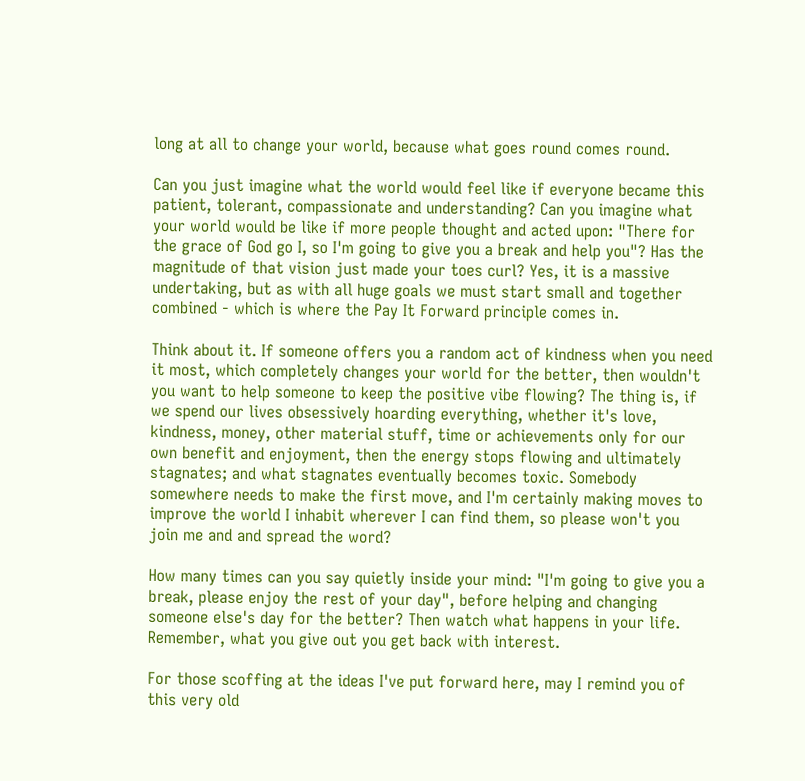long at all to change your world, because what goes round comes round.

Can you just imagine what the world would feel like if everyone became this patient, tolerant, compassionate and understanding? Can you imagine what your world would be like if more people thought and acted upon: "There for the grace of God go I, so I'm going to give you a break and help you"? Has the magnitude of that vision just made your toes curl? Yes, it is a massive undertaking, but as with all huge goals we must start small and together combined - which is where the Pay It Forward principle comes in.

Think about it. If someone offers you a random act of kindness when you need it most, which completely changes your world for the better, then wouldn't you want to help someone to keep the positive vibe flowing? The thing is, if we spend our lives obsessively hoarding everything, whether it's love, kindness, money, other material stuff, time or achievements only for our own benefit and enjoyment, then the energy stops flowing and ultimately stagnates; and what stagnates eventually becomes toxic. Somebody somewhere needs to make the first move, and I'm certainly making moves to improve the world I inhabit wherever I can find them, so please won't you join me and and spread the word?

How many times can you say quietly inside your mind: "I'm going to give you a break, please enjoy the rest of your day", before helping and changing someone else's day for the better? Then watch what happens in your life. Remember, what you give out you get back with interest.

For those scoffing at the ideas I've put forward here, may I remind you of this very old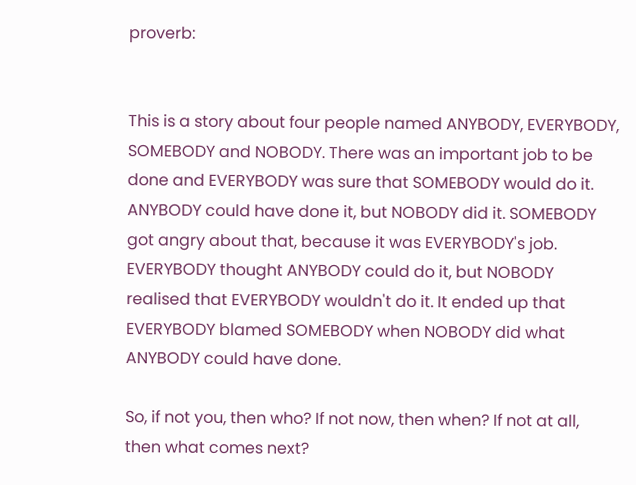proverb:


This is a story about four people named ANYBODY, EVERYBODY, SOMEBODY and NOBODY. There was an important job to be done and EVERYBODY was sure that SOMEBODY would do it. ANYBODY could have done it, but NOBODY did it. SOMEBODY got angry about that, because it was EVERYBODY's job. EVERYBODY thought ANYBODY could do it, but NOBODY realised that EVERYBODY wouldn't do it. It ended up that EVERYBODY blamed SOMEBODY when NOBODY did what ANYBODY could have done.

So, if not you, then who? If not now, then when? If not at all, then what comes next?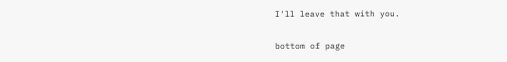I'll leave that with you.


bottom of page